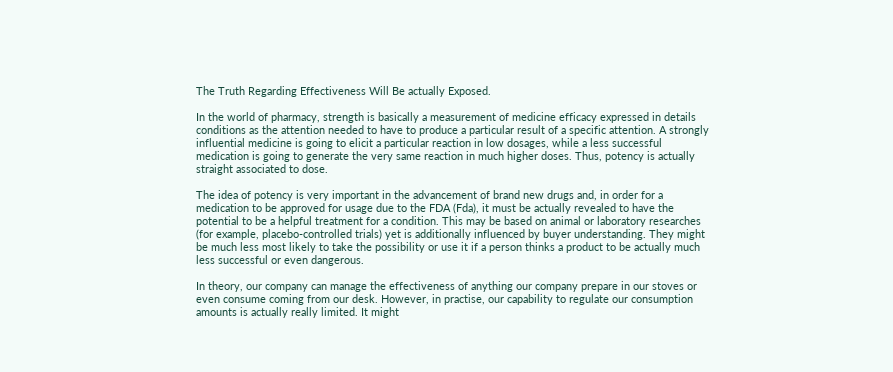The Truth Regarding Effectiveness Will Be actually Exposed.

In the world of pharmacy, strength is basically a measurement of medicine efficacy expressed in details conditions as the attention needed to have to produce a particular result of a specific attention. A strongly influential medicine is going to elicit a particular reaction in low dosages, while a less successful medication is going to generate the very same reaction in much higher doses. Thus, potency is actually straight associated to dose.

The idea of potency is very important in the advancement of brand new drugs and, in order for a medication to be approved for usage due to the FDA (Fda), it must be actually revealed to have the potential to be a helpful treatment for a condition. This may be based on animal or laboratory researches (for example, placebo-controlled trials) yet is additionally influenced by buyer understanding. They might be much less most likely to take the possibility or use it if a person thinks a product to be actually much less successful or even dangerous.

In theory, our company can manage the effectiveness of anything our company prepare in our stoves or even consume coming from our desk. However, in practise, our capability to regulate our consumption amounts is actually really limited. It might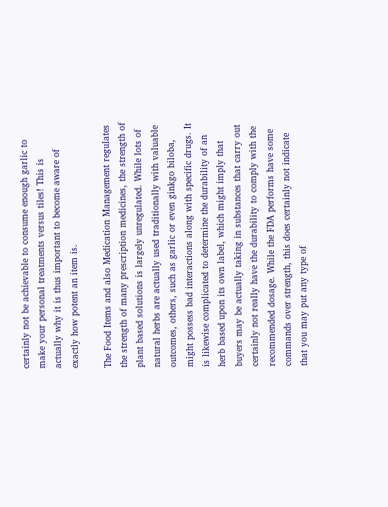certainly not be achievable to consume enough garlic to make your personal treatments versus tiles! This is actually why it is thus important to become aware of exactly how potent an item is.

The Food Items and also Medication Management regulates the strength of many prescription medicines, the strength of plant based solutions is largely unregulated. While lots of natural herbs are actually used traditionally with valuable outcomes, others, such as garlic or even ginkgo biloba, might possess bad interactions along with specific drugs. It is likewise complicated to determine the durability of an herb based upon its own label, which might imply that buyers may be actually taking in substances that carry out certainly not really have the durability to comply with the recommended dosage. While the FDA performs have some commands over strength, this does certainly not indicate that you may put any type of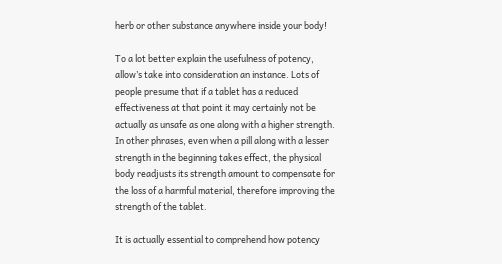herb or other substance anywhere inside your body!

To a lot better explain the usefulness of potency, allow’s take into consideration an instance. Lots of people presume that if a tablet has a reduced effectiveness at that point it may certainly not be actually as unsafe as one along with a higher strength. In other phrases, even when a pill along with a lesser strength in the beginning takes effect, the physical body readjusts its strength amount to compensate for the loss of a harmful material, therefore improving the strength of the tablet.

It is actually essential to comprehend how potency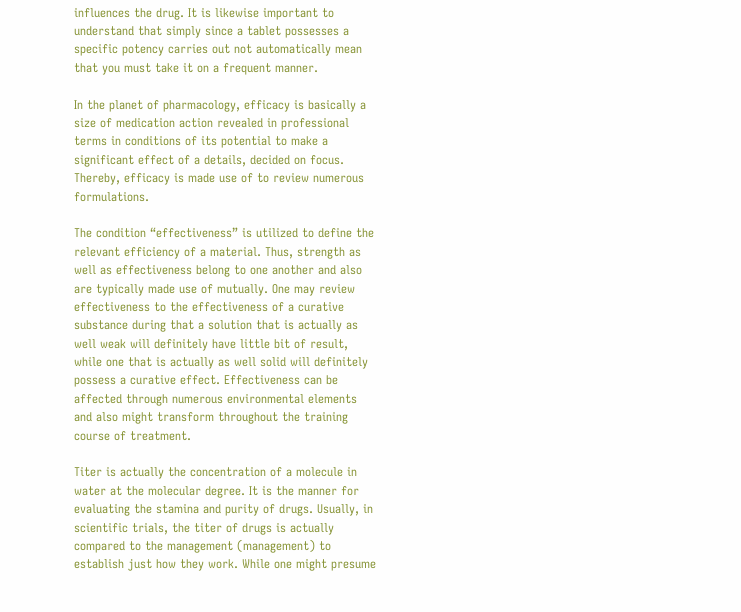influences the drug. It is likewise important to understand that simply since a tablet possesses a specific potency carries out not automatically mean that you must take it on a frequent manner.

In the planet of pharmacology, efficacy is basically a size of medication action revealed in professional terms in conditions of its potential to make a significant effect of a details, decided on focus. Thereby, efficacy is made use of to review numerous formulations.

The condition “effectiveness” is utilized to define the relevant efficiency of a material. Thus, strength as well as effectiveness belong to one another and also are typically made use of mutually. One may review effectiveness to the effectiveness of a curative substance during that a solution that is actually as well weak will definitely have little bit of result, while one that is actually as well solid will definitely possess a curative effect. Effectiveness can be affected through numerous environmental elements and also might transform throughout the training course of treatment.

Titer is actually the concentration of a molecule in water at the molecular degree. It is the manner for evaluating the stamina and purity of drugs. Usually, in scientific trials, the titer of drugs is actually compared to the management (management) to establish just how they work. While one might presume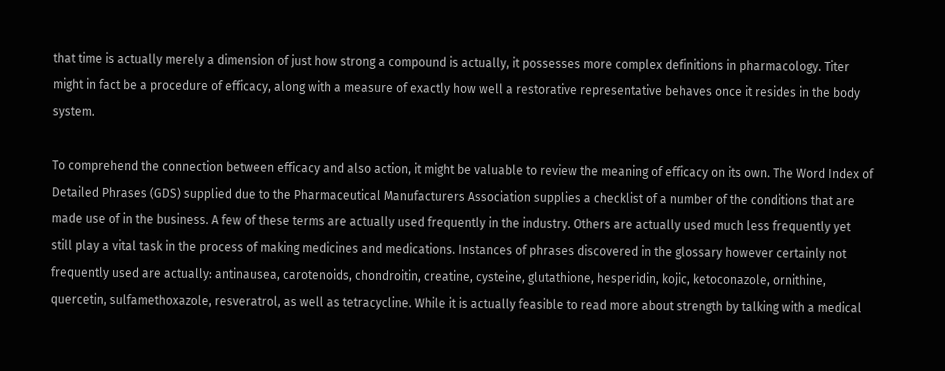that time is actually merely a dimension of just how strong a compound is actually, it possesses more complex definitions in pharmacology. Titer might in fact be a procedure of efficacy, along with a measure of exactly how well a restorative representative behaves once it resides in the body system.

To comprehend the connection between efficacy and also action, it might be valuable to review the meaning of efficacy on its own. The Word Index of Detailed Phrases (GDS) supplied due to the Pharmaceutical Manufacturers Association supplies a checklist of a number of the conditions that are made use of in the business. A few of these terms are actually used frequently in the industry. Others are actually used much less frequently yet still play a vital task in the process of making medicines and medications. Instances of phrases discovered in the glossary however certainly not frequently used are actually: antinausea, carotenoids, chondroitin, creatine, cysteine, glutathione, hesperidin, kojic, ketoconazole, ornithine, quercetin, sulfamethoxazole, resveratrol, as well as tetracycline. While it is actually feasible to read more about strength by talking with a medical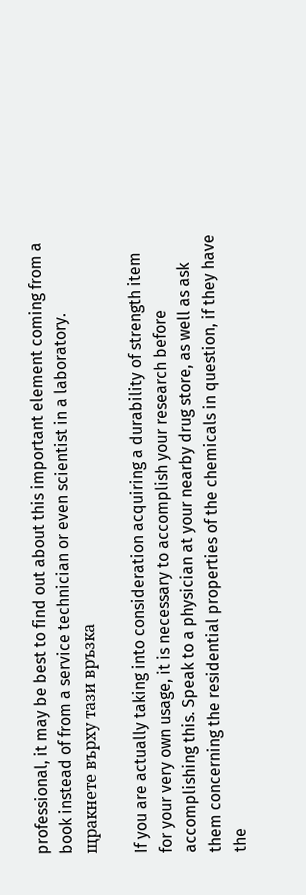professional, it may be best to find out about this important element coming from a book instead of from a service technician or even scientist in a laboratory. щракнете върху тази връзка

If you are actually taking into consideration acquiring a durability of strength item for your very own usage, it is necessary to accomplish your research before accomplishing this. Speak to a physician at your nearby drug store, as well as ask them concerning the residential properties of the chemicals in question, if they have the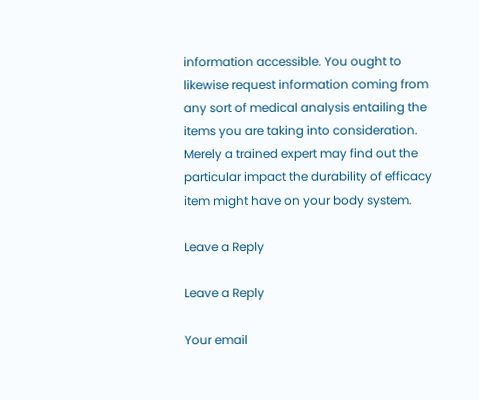information accessible. You ought to likewise request information coming from any sort of medical analysis entailing the items you are taking into consideration. Merely a trained expert may find out the particular impact the durability of efficacy item might have on your body system.

Leave a Reply

Leave a Reply

Your email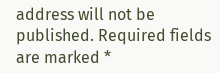address will not be published. Required fields are marked *